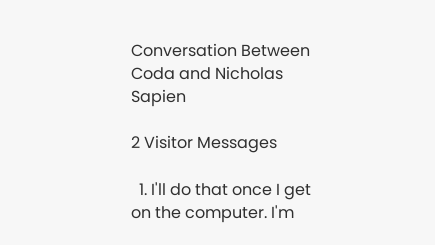Conversation Between Coda and Nicholas Sapien

2 Visitor Messages

  1. I'll do that once I get on the computer. I'm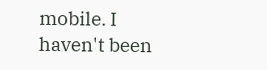mobile. I haven't been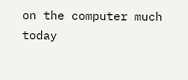on the computer much today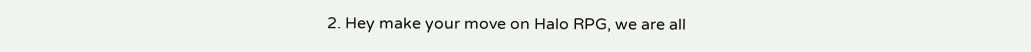2. Hey make your move on Halo RPG, we are all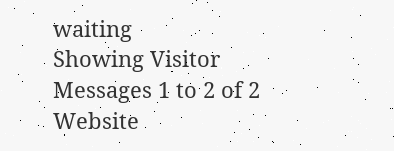waiting
Showing Visitor Messages 1 to 2 of 2
Website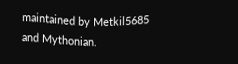maintained by Metkil5685 and Mythonian.